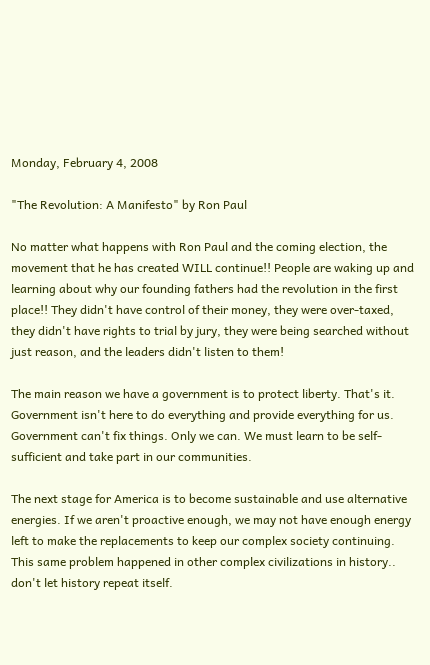Monday, February 4, 2008

"The Revolution: A Manifesto" by Ron Paul

No matter what happens with Ron Paul and the coming election, the movement that he has created WILL continue!! People are waking up and learning about why our founding fathers had the revolution in the first place!! They didn't have control of their money, they were over-taxed, they didn't have rights to trial by jury, they were being searched without just reason, and the leaders didn't listen to them!

The main reason we have a government is to protect liberty. That's it. Government isn't here to do everything and provide everything for us. Government can't fix things. Only we can. We must learn to be self-sufficient and take part in our communities.

The next stage for America is to become sustainable and use alternative energies. If we aren't proactive enough, we may not have enough energy left to make the replacements to keep our complex society continuing. This same problem happened in other complex civilizations in history.. don't let history repeat itself.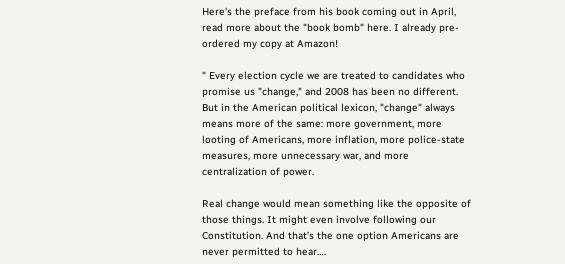Here's the preface from his book coming out in April, read more about the "book bomb" here. I already pre-ordered my copy at Amazon!

" Every election cycle we are treated to candidates who promise us "change," and 2008 has been no different. But in the American political lexicon, "change" always means more of the same: more government, more looting of Americans, more inflation, more police-state measures, more unnecessary war, and more centralization of power.

Real change would mean something like the opposite of those things. It might even involve following our Constitution. And that’s the one option Americans are never permitted to hear….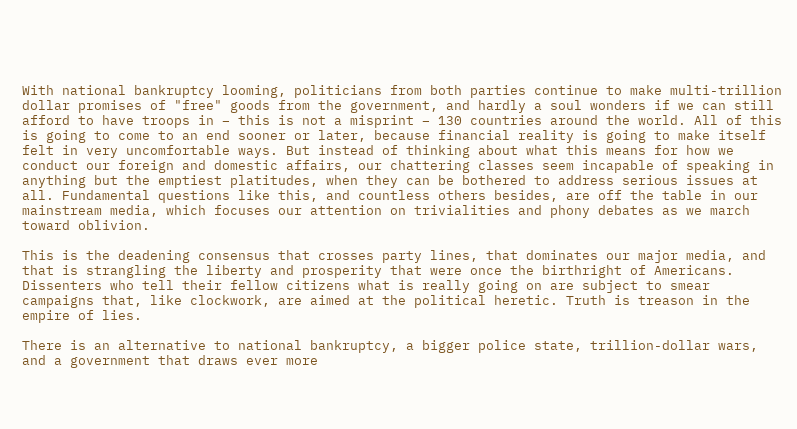With national bankruptcy looming, politicians from both parties continue to make multi-trillion dollar promises of "free" goods from the government, and hardly a soul wonders if we can still afford to have troops in – this is not a misprint – 130 countries around the world. All of this is going to come to an end sooner or later, because financial reality is going to make itself felt in very uncomfortable ways. But instead of thinking about what this means for how we conduct our foreign and domestic affairs, our chattering classes seem incapable of speaking in anything but the emptiest platitudes, when they can be bothered to address serious issues at all. Fundamental questions like this, and countless others besides, are off the table in our mainstream media, which focuses our attention on trivialities and phony debates as we march toward oblivion.

This is the deadening consensus that crosses party lines, that dominates our major media, and that is strangling the liberty and prosperity that were once the birthright of Americans. Dissenters who tell their fellow citizens what is really going on are subject to smear campaigns that, like clockwork, are aimed at the political heretic. Truth is treason in the empire of lies.

There is an alternative to national bankruptcy, a bigger police state, trillion-dollar wars, and a government that draws ever more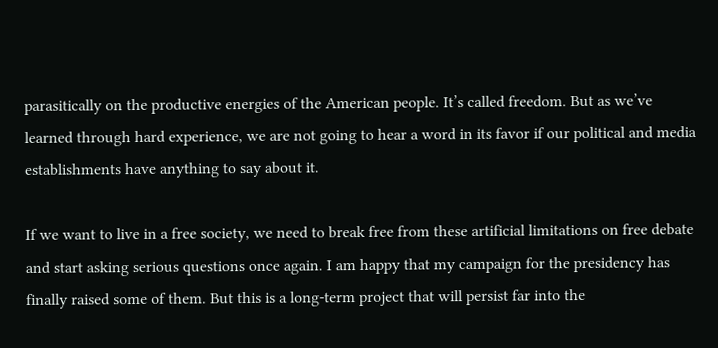parasitically on the productive energies of the American people. It’s called freedom. But as we’ve learned through hard experience, we are not going to hear a word in its favor if our political and media establishments have anything to say about it.

If we want to live in a free society, we need to break free from these artificial limitations on free debate and start asking serious questions once again. I am happy that my campaign for the presidency has finally raised some of them. But this is a long-term project that will persist far into the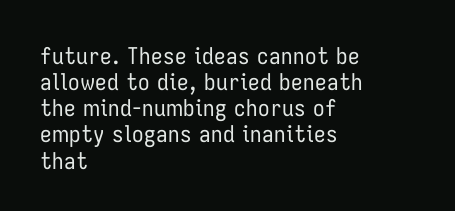future. These ideas cannot be allowed to die, buried beneath the mind-numbing chorus of empty slogans and inanities that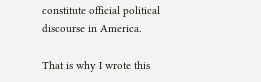constitute official political discourse in America.

That is why I wrote this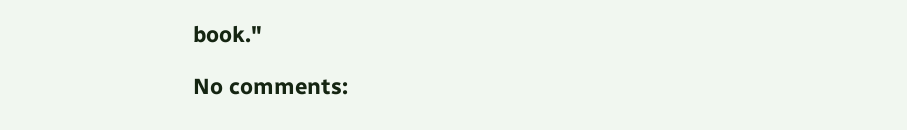book."

No comments: